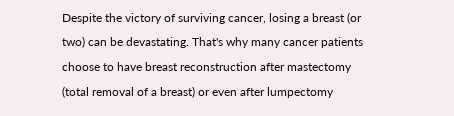Despite the victory of surviving cancer, losing a breast (or two) can be devastating. That's why many cancer patients choose to have breast reconstruction after mastectomy (total removal of a breast) or even after lumpectomy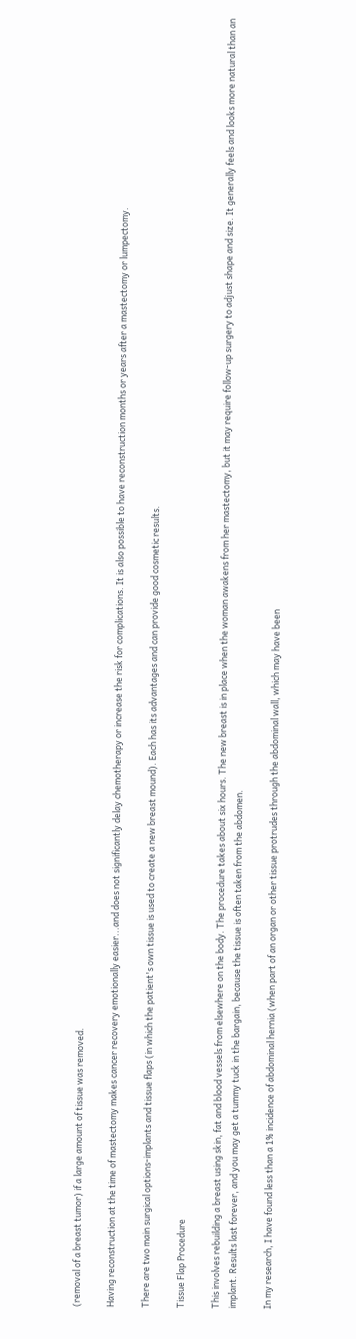(removal of a breast tumor) if a large amount of tissue was removed.

Having reconstruction at the time of mastectomy makes cancer recovery emotionally easier...and does not significantly delay chemotherapy or increase the risk for complications. It is also possible to have reconstruction months or years after a mastectomy or lumpectomy.

There are two main surgical options-implants and tissue flaps (in which the patient's own tissue is used to create a new breast mound). Each has its advantages and can provide good cosmetic results.

Tissue Flap Procedure

This involves rebuilding a breast using skin, fat and blood vessels from elsewhere on the body. The procedure takes about six hours. The new breast is in place when the woman awakens from her mastectomy, but it may require follow-up surgery to adjust shape and size. It generally feels and looks more natural than an implant. Results last forever, and you may get a tummy tuck in the bargain, because the tissue is often taken from the abdomen.

In my research, I have found less than a 1% incidence of abdominal hernia (when part of an organ or other tissue protrudes through the abdominal wall, which may have been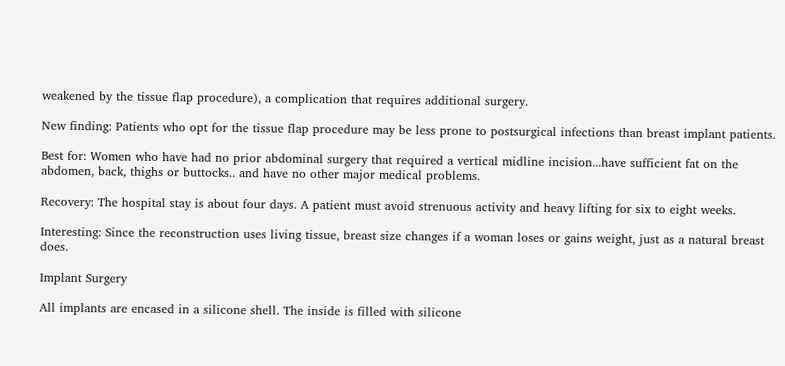weakened by the tissue flap procedure), a complication that requires additional surgery.

New finding: Patients who opt for the tissue flap procedure may be less prone to postsurgical infections than breast implant patients.

Best for: Women who have had no prior abdominal surgery that required a vertical midline incision...have sufficient fat on the abdomen, back, thighs or buttocks.. and have no other major medical problems.

Recovery: The hospital stay is about four days. A patient must avoid strenuous activity and heavy lifting for six to eight weeks.

Interesting: Since the reconstruction uses living tissue, breast size changes if a woman loses or gains weight, just as a natural breast does.

Implant Surgery

All implants are encased in a silicone shell. The inside is filled with silicone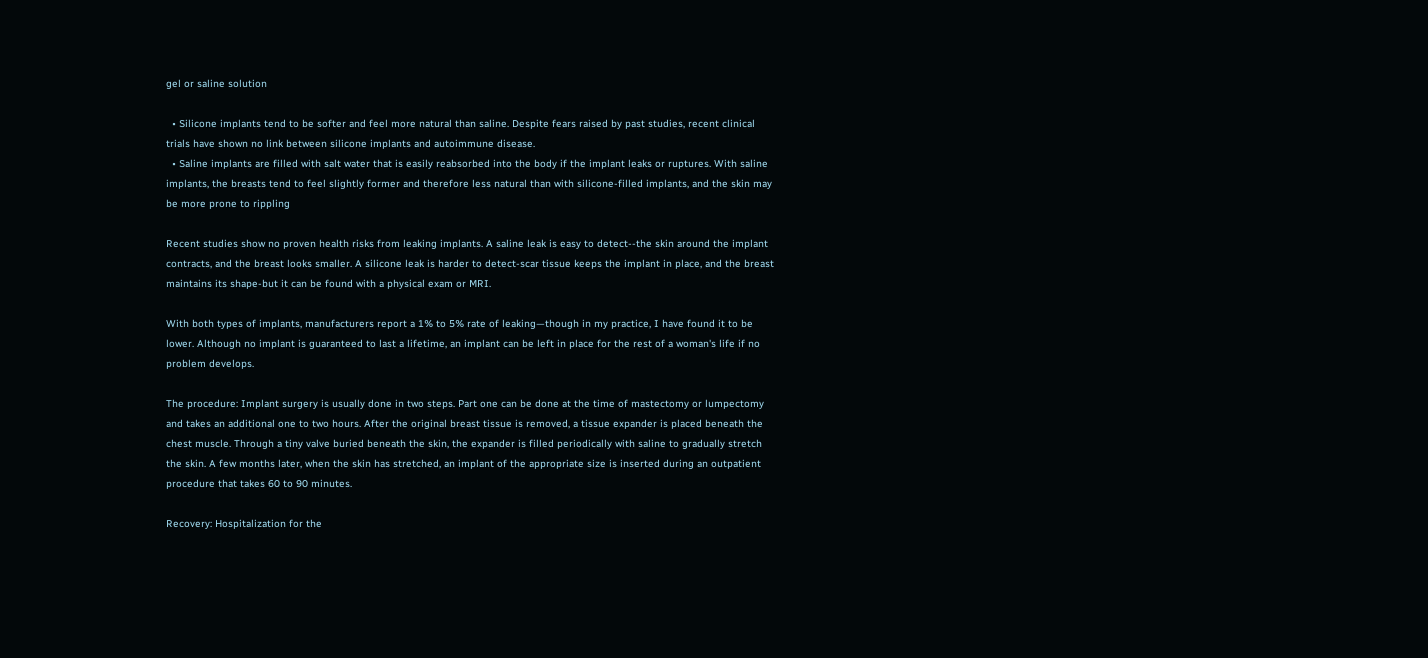gel or saline solution

  • Silicone implants tend to be softer and feel more natural than saline. Despite fears raised by past studies, recent clinical trials have shown no link between silicone implants and autoimmune disease.
  • Saline implants are filled with salt water that is easily reabsorbed into the body if the implant leaks or ruptures. With saline implants, the breasts tend to feel slightly former and therefore less natural than with silicone-filled implants, and the skin may be more prone to rippling

Recent studies show no proven health risks from leaking implants. A saline leak is easy to detect--the skin around the implant contracts, and the breast looks smaller. A silicone leak is harder to detect-scar tissue keeps the implant in place, and the breast maintains its shape-but it can be found with a physical exam or MRI.

With both types of implants, manufacturers report a 1% to 5% rate of leaking—though in my practice, I have found it to be lower. Although no implant is guaranteed to last a lifetime, an implant can be left in place for the rest of a woman's life if no problem develops.

The procedure: Implant surgery is usually done in two steps. Part one can be done at the time of mastectomy or lumpectomy and takes an additional one to two hours. After the original breast tissue is removed, a tissue expander is placed beneath the chest muscle. Through a tiny valve buried beneath the skin, the expander is filled periodically with saline to gradually stretch the skin. A few months later, when the skin has stretched, an implant of the appropriate size is inserted during an outpatient procedure that takes 60 to 90 minutes.

Recovery: Hospitalization for the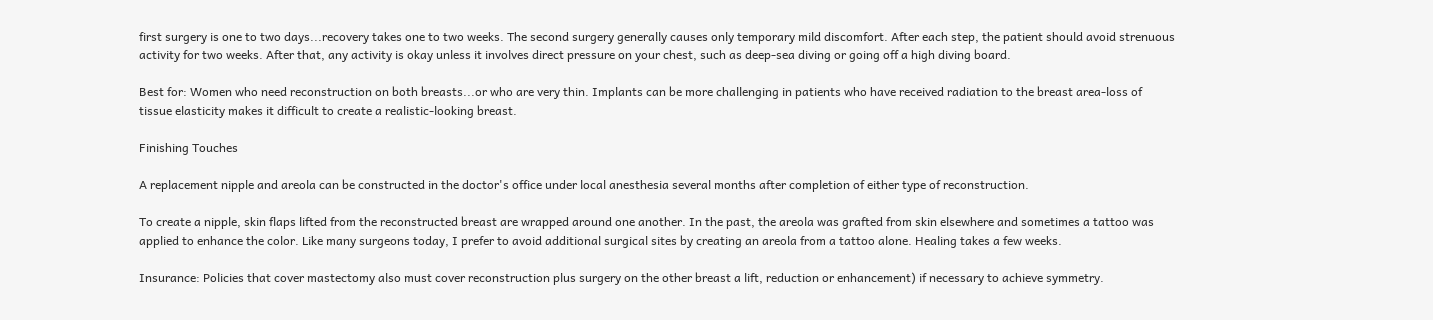first surgery is one to two days...recovery takes one to two weeks. The second surgery generally causes only temporary mild discomfort. After each step, the patient should avoid strenuous activity for two weeks. After that, any activity is okay unless it involves direct pressure on your chest, such as deep-sea diving or going off a high diving board.

Best for: Women who need reconstruction on both breasts...or who are very thin. Implants can be more challenging in patients who have received radiation to the breast area-loss of tissue elasticity makes it difficult to create a realistic-looking breast.

Finishing Touches

A replacement nipple and areola can be constructed in the doctor's office under local anesthesia several months after completion of either type of reconstruction.

To create a nipple, skin flaps lifted from the reconstructed breast are wrapped around one another. In the past, the areola was grafted from skin elsewhere and sometimes a tattoo was applied to enhance the color. Like many surgeons today, I prefer to avoid additional surgical sites by creating an areola from a tattoo alone. Healing takes a few weeks.

Insurance: Policies that cover mastectomy also must cover reconstruction plus surgery on the other breast a lift, reduction or enhancement) if necessary to achieve symmetry.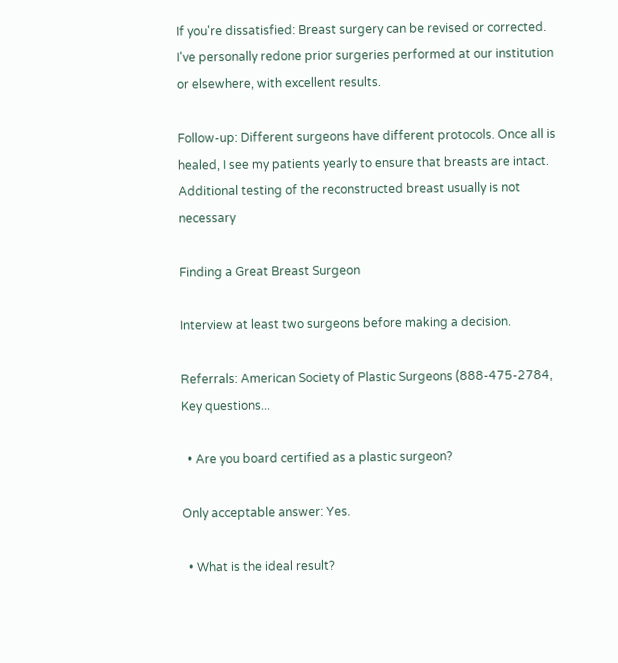If you're dissatisfied: Breast surgery can be revised or corrected. I've personally redone prior surgeries performed at our institution or elsewhere, with excellent results.

Follow-up: Different surgeons have different protocols. Once all is healed, I see my patients yearly to ensure that breasts are intact. Additional testing of the reconstructed breast usually is not necessary

Finding a Great Breast Surgeon

Interview at least two surgeons before making a decision.

Referrals: American Society of Plastic Surgeons (888-475-2784, Key questions...

  • Are you board certified as a plastic surgeon?

Only acceptable answer: Yes.

  • What is the ideal result?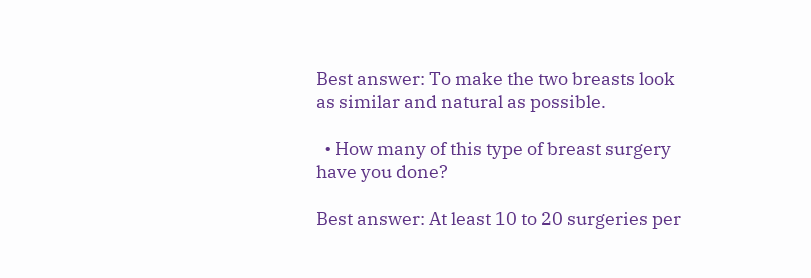Best answer: To make the two breasts look as similar and natural as possible.

  • How many of this type of breast surgery have you done?

Best answer: At least 10 to 20 surgeries per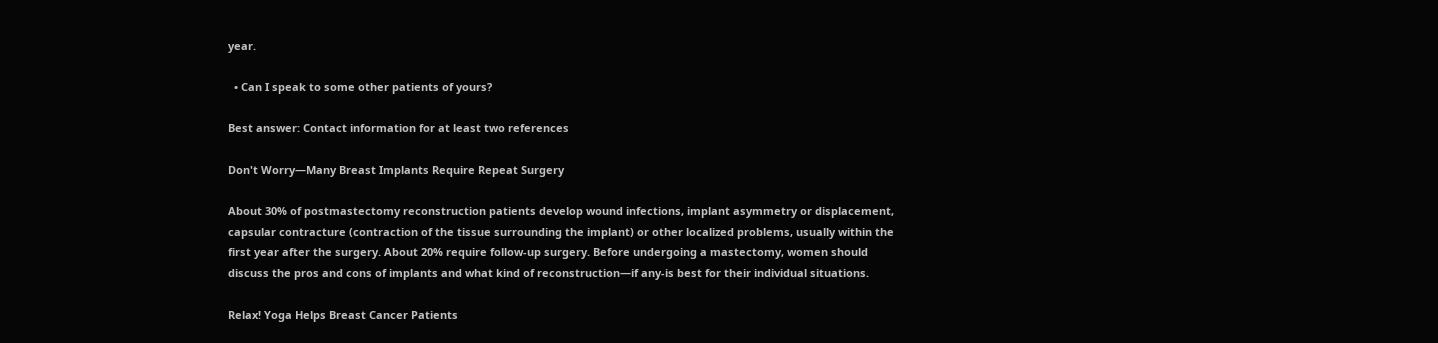year.

  • Can I speak to some other patients of yours?

Best answer: Contact information for at least two references

Don't Worry—Many Breast Implants Require Repeat Surgery

About 30% of postmastectomy reconstruction patients develop wound infections, implant asymmetry or displacement, capsular contracture (contraction of the tissue surrounding the implant) or other localized problems, usually within the first year after the surgery. About 20% require follow-up surgery. Before undergoing a mastectomy, women should discuss the pros and cons of implants and what kind of reconstruction—if any-is best for their individual situations.

Relax! Yoga Helps Breast Cancer Patients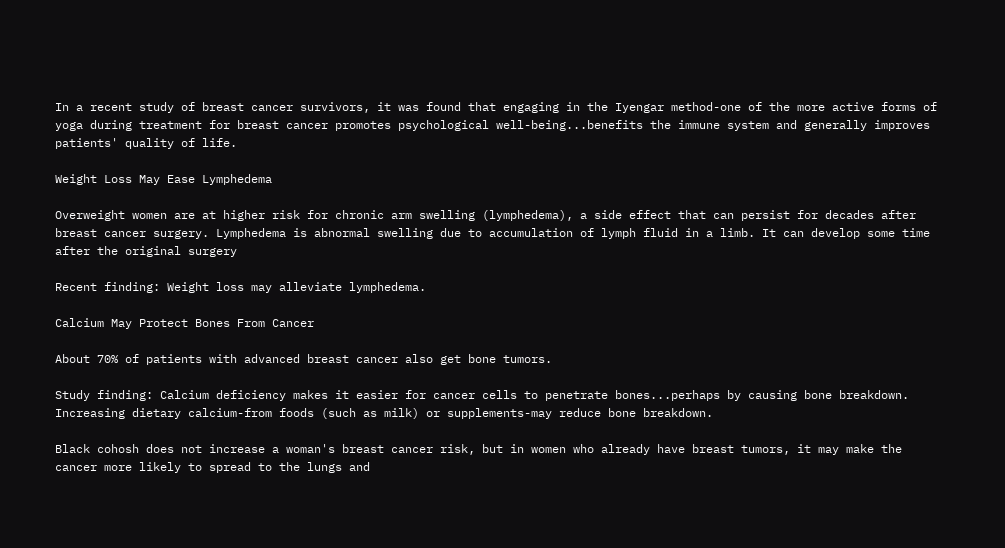In a recent study of breast cancer survivors, it was found that engaging in the Iyengar method-one of the more active forms of yoga during treatment for breast cancer promotes psychological well-being...benefits the immune system and generally improves patients' quality of life.

Weight Loss May Ease Lymphedema

Overweight women are at higher risk for chronic arm swelling (lymphedema), a side effect that can persist for decades after breast cancer surgery. Lymphedema is abnormal swelling due to accumulation of lymph fluid in a limb. It can develop some time after the original surgery

Recent finding: Weight loss may alleviate lymphedema.

Calcium May Protect Bones From Cancer

About 70% of patients with advanced breast cancer also get bone tumors.

Study finding: Calcium deficiency makes it easier for cancer cells to penetrate bones...perhaps by causing bone breakdown. Increasing dietary calcium-from foods (such as milk) or supplements-may reduce bone breakdown.

Black cohosh does not increase a woman's breast cancer risk, but in women who already have breast tumors, it may make the cancer more likely to spread to the lungs and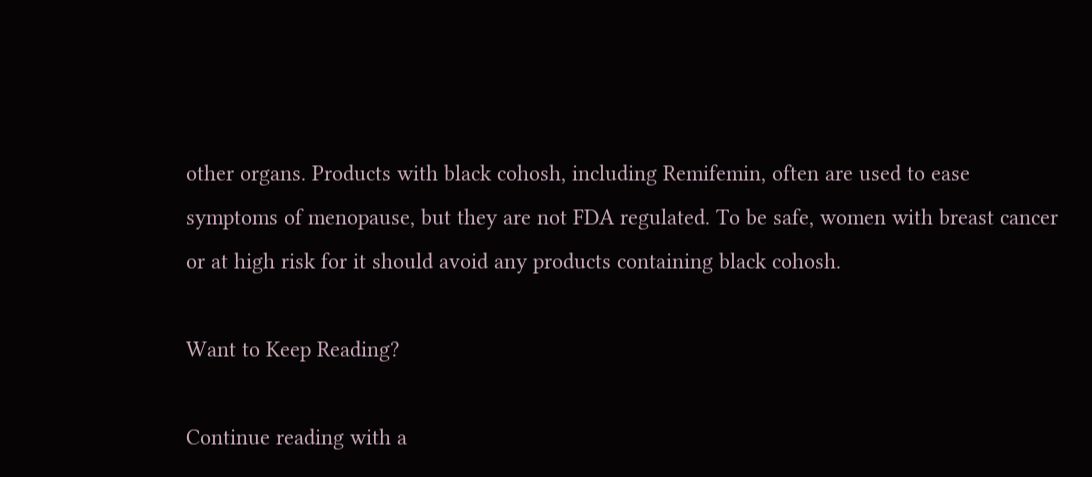other organs. Products with black cohosh, including Remifemin, often are used to ease symptoms of menopause, but they are not FDA regulated. To be safe, women with breast cancer or at high risk for it should avoid any products containing black cohosh.

Want to Keep Reading?

Continue reading with a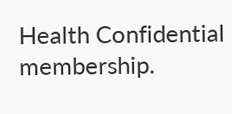Health Confidential membership.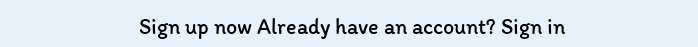Sign up now Already have an account? Sign in